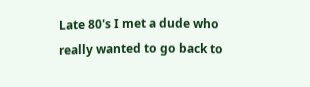Late 80's I met a dude who really wanted to go back to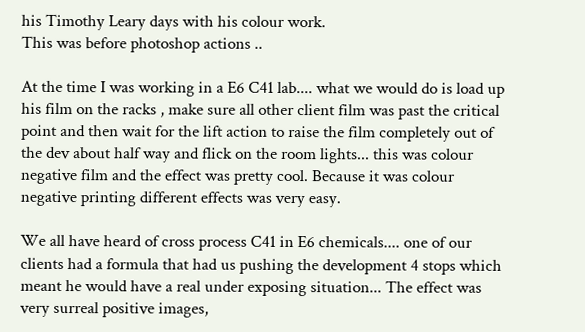his Timothy Leary days with his colour work.
This was before photoshop actions ..

At the time I was working in a E6 C41 lab.... what we would do is load up his film on the racks , make sure all other client film was past the critical point and then wait for the lift action to raise the film completely out of the dev about half way and flick on the room lights... this was colour negative film and the effect was pretty cool. Because it was colour negative printing different effects was very easy.

We all have heard of cross process C41 in E6 chemicals.... one of our clients had a formula that had us pushing the development 4 stops which meant he would have a real under exposing situation... The effect was very surreal positive images,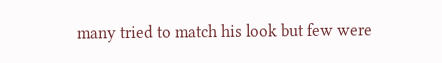many tried to match his look but few were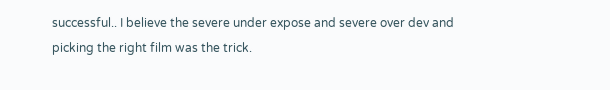successful.. I believe the severe under expose and severe over dev and picking the right film was the trick.